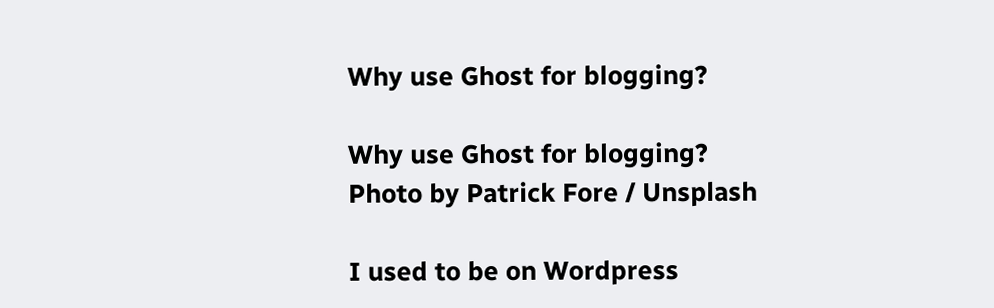Why use Ghost for blogging?

Why use Ghost for blogging?
Photo by Patrick Fore / Unsplash

I used to be on Wordpress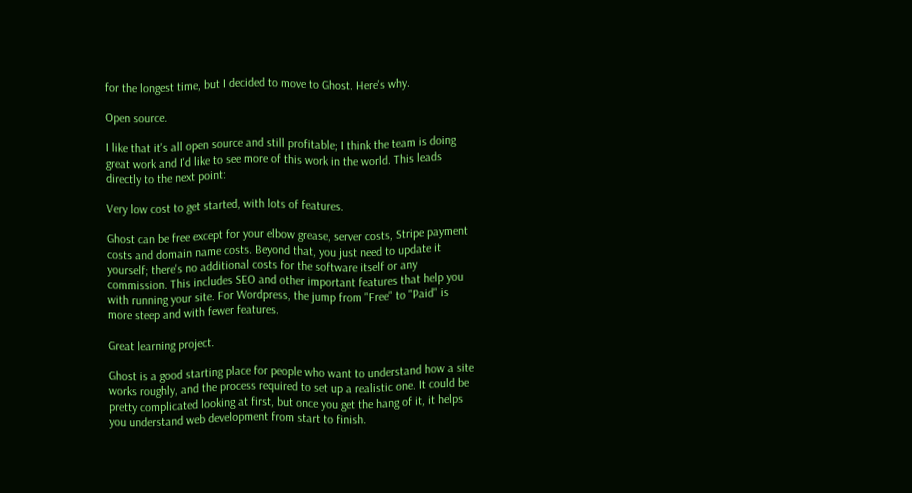for the longest time, but I decided to move to Ghost. Here's why.

Open source.

I like that it's all open source and still profitable; I think the team is doing great work and I'd like to see more of this work in the world. This leads directly to the next point:

Very low cost to get started, with lots of features.

Ghost can be free except for your elbow grease, server costs, Stripe payment costs and domain name costs. Beyond that, you just need to update it yourself; there's no additional costs for the software itself or any commission. This includes SEO and other important features that help you with running your site. For Wordpress, the jump from "Free" to "Paid" is more steep and with fewer features.

Great learning project.

Ghost is a good starting place for people who want to understand how a site works roughly, and the process required to set up a realistic one. It could be pretty complicated looking at first, but once you get the hang of it, it helps you understand web development from start to finish.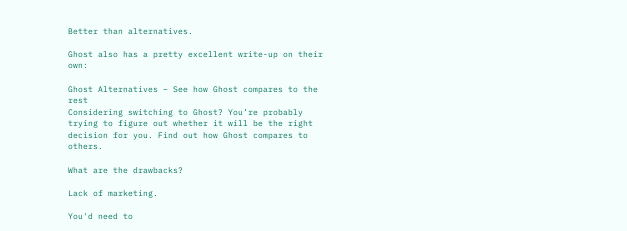Better than alternatives.

Ghost also has a pretty excellent write-up on their own:

Ghost Alternatives – See how Ghost compares to the rest
Considering switching to Ghost? You’re probably trying to figure out whether it will be the right decision for you. Find out how Ghost compares to others.

What are the drawbacks?

Lack of marketing.

You'd need to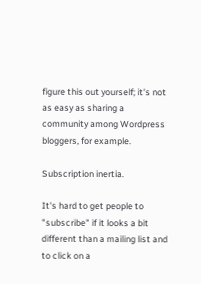figure this out yourself; it's not as easy as sharing a community among Wordpress bloggers, for example.

Subscription inertia.

It's hard to get people to "subscribe" if it looks a bit different than a mailing list and to click on a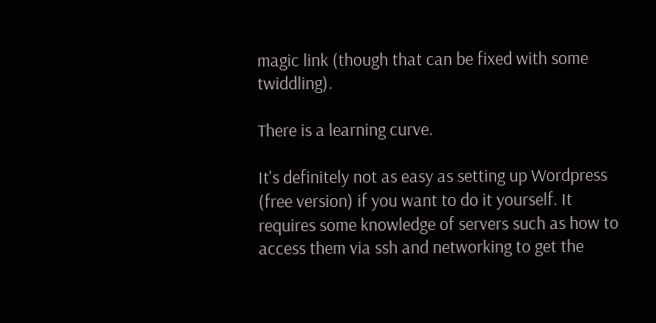magic link (though that can be fixed with some twiddling).

There is a learning curve.

It's definitely not as easy as setting up Wordpress (free version) if you want to do it yourself. It requires some knowledge of servers such as how to access them via ssh and networking to get the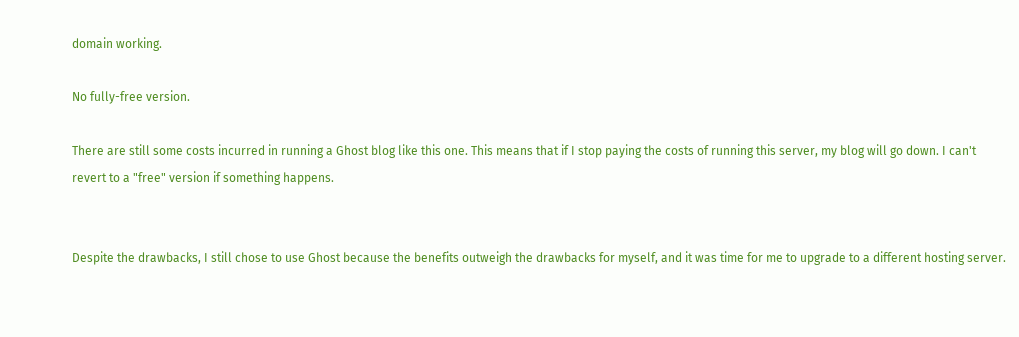domain working.

No fully-free version.

There are still some costs incurred in running a Ghost blog like this one. This means that if I stop paying the costs of running this server, my blog will go down. I can't revert to a "free" version if something happens.


Despite the drawbacks, I still chose to use Ghost because the benefits outweigh the drawbacks for myself, and it was time for me to upgrade to a different hosting server.